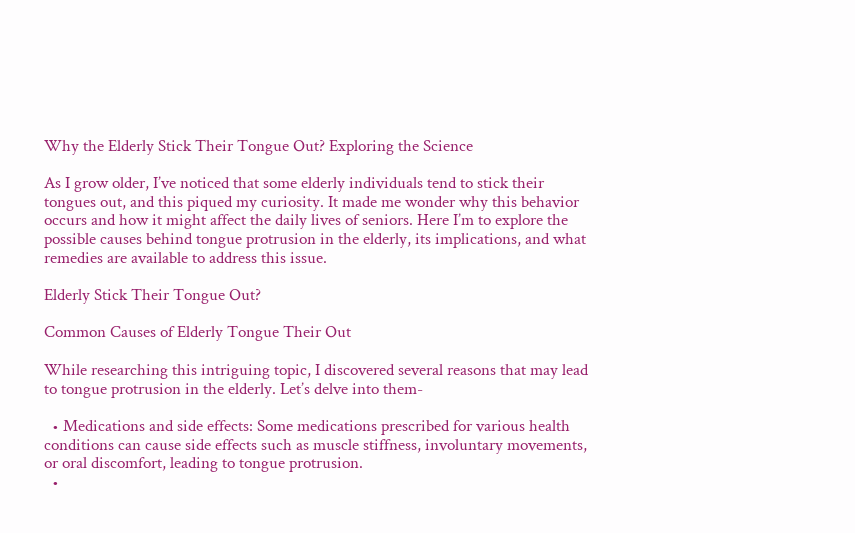Why the Elderly Stick Their Tongue Out? Exploring the Science

As I grow older, I’ve noticed that some elderly individuals tend to stick their tongues out, and this piqued my curiosity. It made me wonder why this behavior occurs and how it might affect the daily lives of seniors. Here I’m to explore the possible causes behind tongue protrusion in the elderly, its implications, and what remedies are available to address this issue.

Elderly Stick Their Tongue Out?

Common Causes of Elderly Tongue Their Out

While researching this intriguing topic, I discovered several reasons that may lead to tongue protrusion in the elderly. Let’s delve into them-

  • Medications and side effects: Some medications prescribed for various health conditions can cause side effects such as muscle stiffness, involuntary movements, or oral discomfort, leading to tongue protrusion.
  •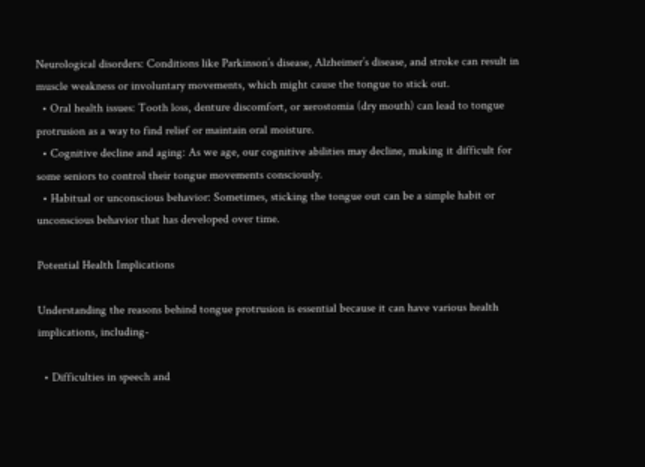Neurological disorders: Conditions like Parkinson’s disease, Alzheimer’s disease, and stroke can result in muscle weakness or involuntary movements, which might cause the tongue to stick out.
  • Oral health issues: Tooth loss, denture discomfort, or xerostomia (dry mouth) can lead to tongue protrusion as a way to find relief or maintain oral moisture.
  • Cognitive decline and aging: As we age, our cognitive abilities may decline, making it difficult for some seniors to control their tongue movements consciously.
  • Habitual or unconscious behavior: Sometimes, sticking the tongue out can be a simple habit or unconscious behavior that has developed over time.

Potential Health Implications

Understanding the reasons behind tongue protrusion is essential because it can have various health implications, including-

  • Difficulties in speech and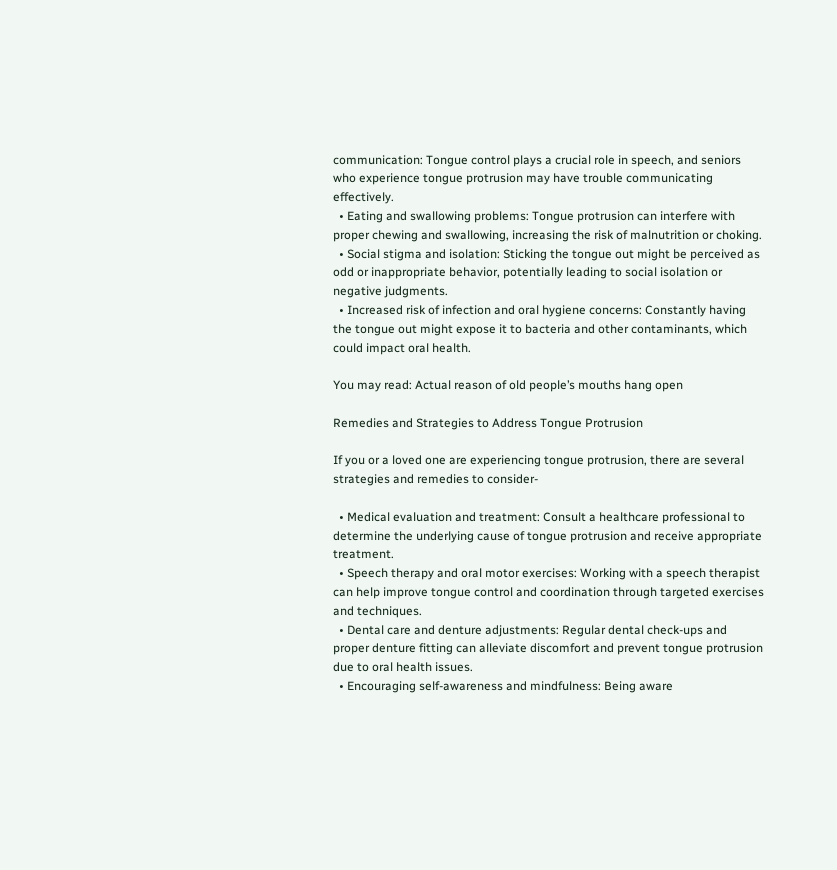communication: Tongue control plays a crucial role in speech, and seniors who experience tongue protrusion may have trouble communicating effectively.
  • Eating and swallowing problems: Tongue protrusion can interfere with proper chewing and swallowing, increasing the risk of malnutrition or choking.
  • Social stigma and isolation: Sticking the tongue out might be perceived as odd or inappropriate behavior, potentially leading to social isolation or negative judgments.
  • Increased risk of infection and oral hygiene concerns: Constantly having the tongue out might expose it to bacteria and other contaminants, which could impact oral health.

You may read: Actual reason of old people’s mouths hang open

Remedies and Strategies to Address Tongue Protrusion

If you or a loved one are experiencing tongue protrusion, there are several strategies and remedies to consider-

  • Medical evaluation and treatment: Consult a healthcare professional to determine the underlying cause of tongue protrusion and receive appropriate treatment.
  • Speech therapy and oral motor exercises: Working with a speech therapist can help improve tongue control and coordination through targeted exercises and techniques.
  • Dental care and denture adjustments: Regular dental check-ups and proper denture fitting can alleviate discomfort and prevent tongue protrusion due to oral health issues.
  • Encouraging self-awareness and mindfulness: Being aware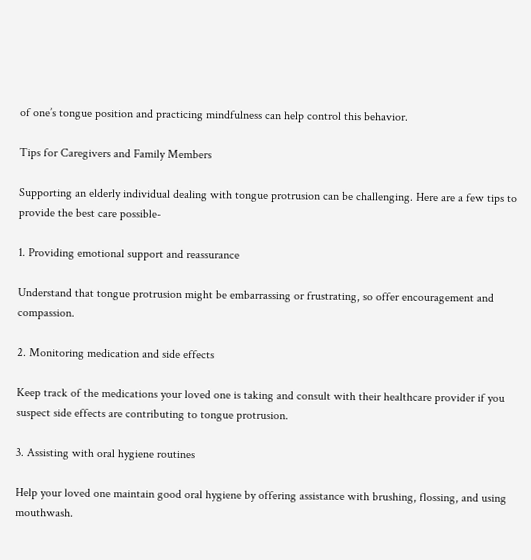of one’s tongue position and practicing mindfulness can help control this behavior.

Tips for Caregivers and Family Members

Supporting an elderly individual dealing with tongue protrusion can be challenging. Here are a few tips to provide the best care possible-

1. Providing emotional support and reassurance

Understand that tongue protrusion might be embarrassing or frustrating, so offer encouragement and compassion.

2. Monitoring medication and side effects

Keep track of the medications your loved one is taking and consult with their healthcare provider if you suspect side effects are contributing to tongue protrusion.

3. Assisting with oral hygiene routines

Help your loved one maintain good oral hygiene by offering assistance with brushing, flossing, and using mouthwash.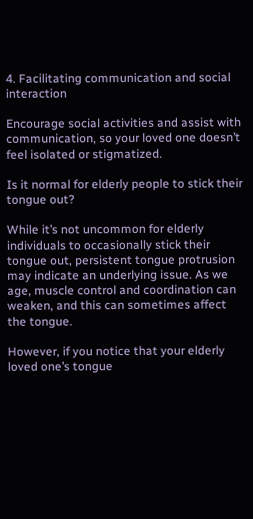4. Facilitating communication and social interaction

Encourage social activities and assist with communication, so your loved one doesn’t feel isolated or stigmatized.

Is it normal for elderly people to stick their tongue out?

While it’s not uncommon for elderly individuals to occasionally stick their tongue out, persistent tongue protrusion may indicate an underlying issue. As we age, muscle control and coordination can weaken, and this can sometimes affect the tongue.

However, if you notice that your elderly loved one’s tongue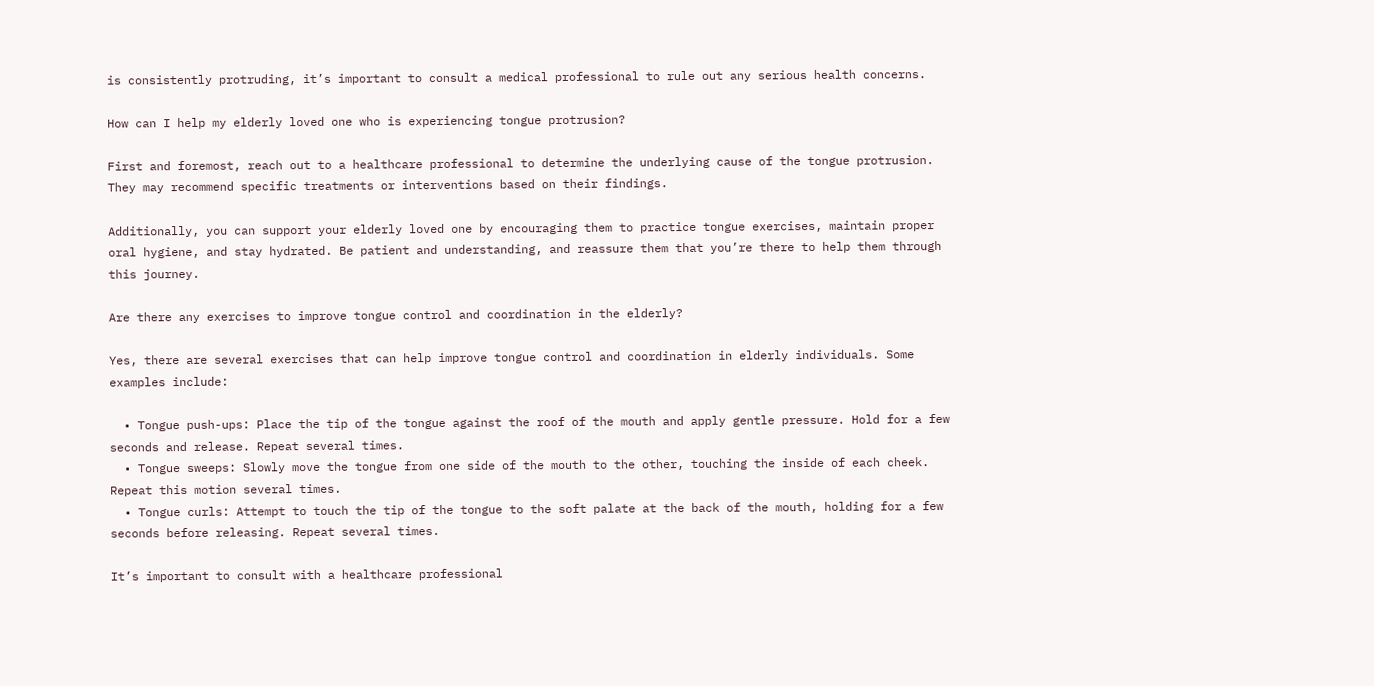is consistently protruding, it’s important to consult a medical professional to rule out any serious health concerns.

How can I help my elderly loved one who is experiencing tongue protrusion?

First and foremost, reach out to a healthcare professional to determine the underlying cause of the tongue protrusion. They may recommend specific treatments or interventions based on their findings.

Additionally, you can support your elderly loved one by encouraging them to practice tongue exercises, maintain proper oral hygiene, and stay hydrated. Be patient and understanding, and reassure them that you’re there to help them through this journey.

Are there any exercises to improve tongue control and coordination in the elderly?

Yes, there are several exercises that can help improve tongue control and coordination in elderly individuals. Some examples include:

  • Tongue push-ups: Place the tip of the tongue against the roof of the mouth and apply gentle pressure. Hold for a few seconds and release. Repeat several times.
  • Tongue sweeps: Slowly move the tongue from one side of the mouth to the other, touching the inside of each cheek. Repeat this motion several times.
  • Tongue curls: Attempt to touch the tip of the tongue to the soft palate at the back of the mouth, holding for a few seconds before releasing. Repeat several times.

It’s important to consult with a healthcare professional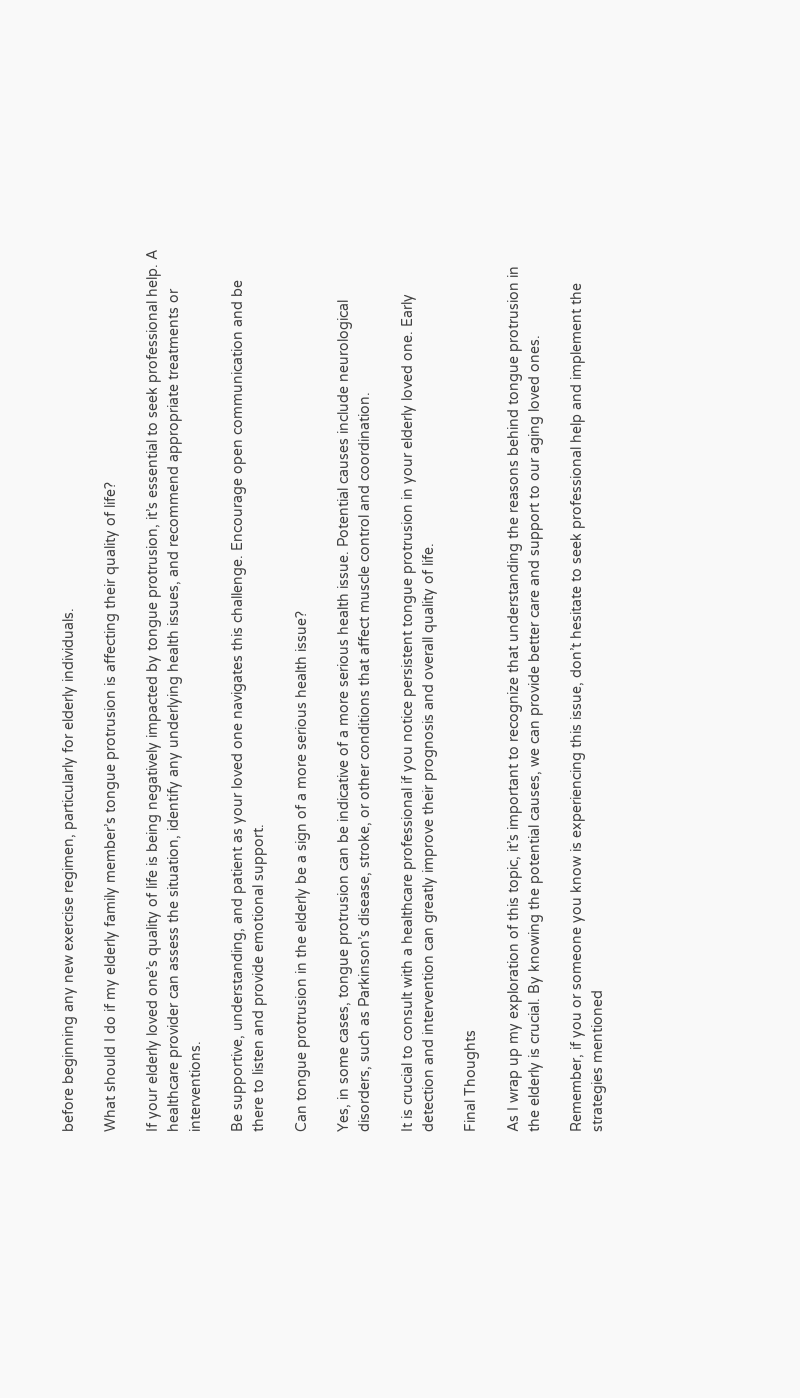before beginning any new exercise regimen, particularly for elderly individuals.

What should I do if my elderly family member’s tongue protrusion is affecting their quality of life?

If your elderly loved one’s quality of life is being negatively impacted by tongue protrusion, it’s essential to seek professional help. A healthcare provider can assess the situation, identify any underlying health issues, and recommend appropriate treatments or interventions.

Be supportive, understanding, and patient as your loved one navigates this challenge. Encourage open communication and be there to listen and provide emotional support.

Can tongue protrusion in the elderly be a sign of a more serious health issue?

Yes, in some cases, tongue protrusion can be indicative of a more serious health issue. Potential causes include neurological disorders, such as Parkinson’s disease, stroke, or other conditions that affect muscle control and coordination.

It is crucial to consult with a healthcare professional if you notice persistent tongue protrusion in your elderly loved one. Early detection and intervention can greatly improve their prognosis and overall quality of life.

Final Thoughts

As I wrap up my exploration of this topic, it’s important to recognize that understanding the reasons behind tongue protrusion in the elderly is crucial. By knowing the potential causes, we can provide better care and support to our aging loved ones.

Remember, if you or someone you know is experiencing this issue, don’t hesitate to seek professional help and implement the strategies mentioned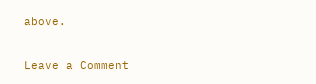above.

Leave a Comment